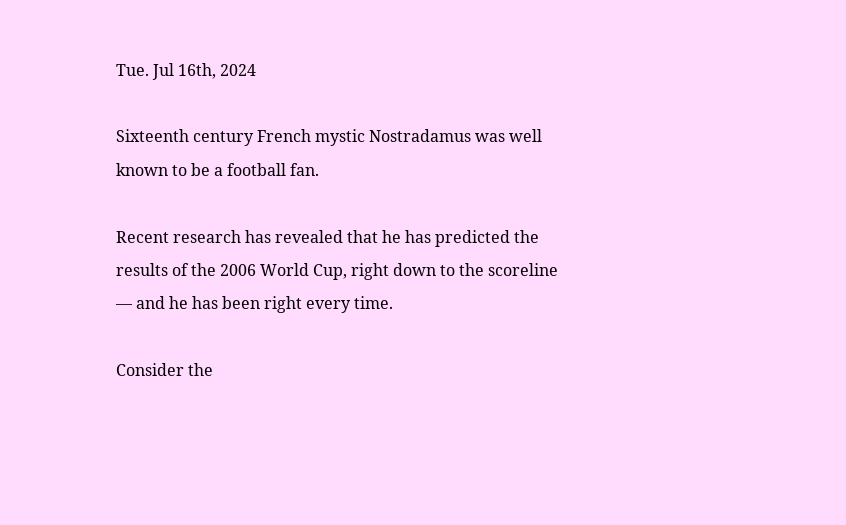Tue. Jul 16th, 2024

Sixteenth century French mystic Nostradamus was well known to be a football fan.

Recent research has revealed that he has predicted the results of the 2006 World Cup, right down to the scoreline — and he has been right every time.

Consider the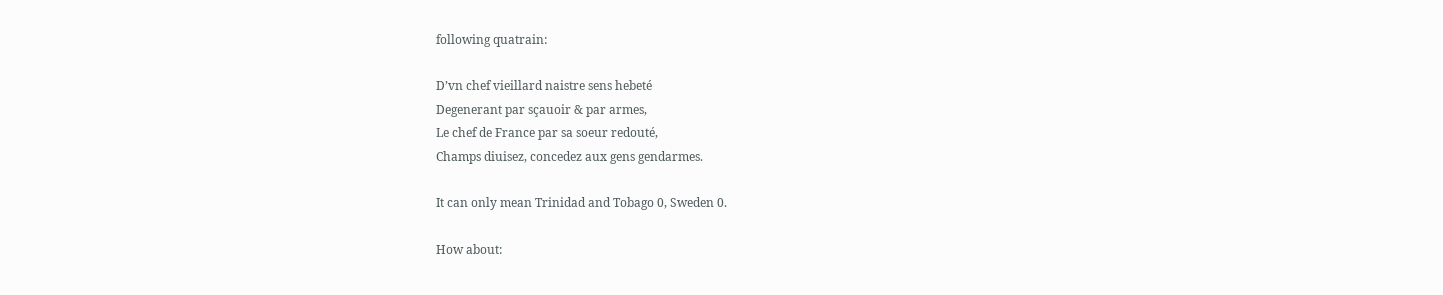following quatrain:

D’vn chef vieillard naistre sens hebeté
Degenerant par sçauoir & par armes,
Le chef de France par sa soeur redouté,
Champs diuisez, concedez aux gens gendarmes.

It can only mean Trinidad and Tobago 0, Sweden 0.

How about: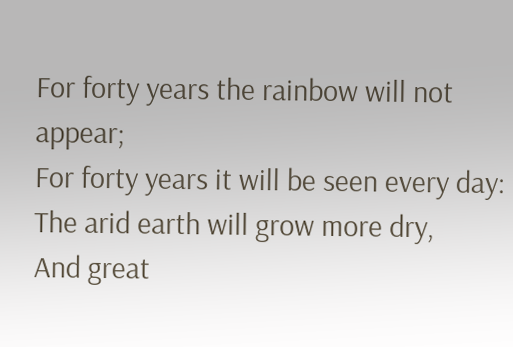For forty years the rainbow will not appear;
For forty years it will be seen every day:
The arid earth will grow more dry,
And great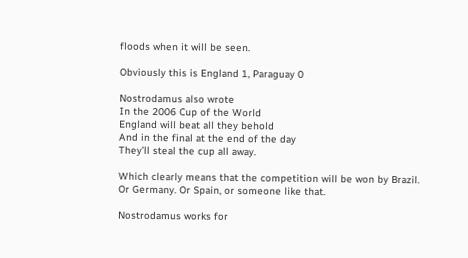floods when it will be seen.

Obviously this is England 1, Paraguay 0

Nostrodamus also wrote
In the 2006 Cup of the World
England will beat all they behold
And in the final at the end of the day
They’ll steal the cup all away.

Which clearly means that the competition will be won by Brazil. Or Germany. Or Spain, or someone like that.

Nostrodamus works for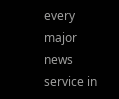every major news service in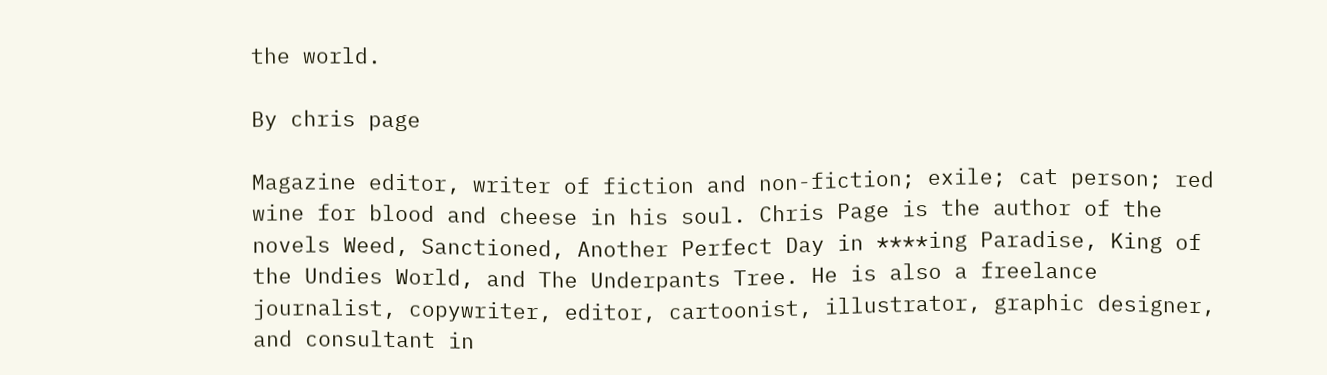the world.

By chris page

Magazine editor, writer of fiction and non-fiction; exile; cat person; red wine for blood and cheese in his soul. Chris Page is the author of the novels Weed, Sanctioned, Another Perfect Day in ****ing Paradise, King of the Undies World, and The Underpants Tree. He is also a freelance journalist, copywriter, editor, cartoonist, illustrator, graphic designer, and consultant in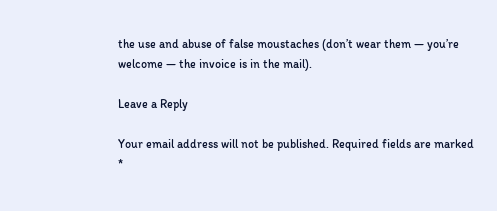the use and abuse of false moustaches (don’t wear them — you’re welcome — the invoice is in the mail).

Leave a Reply

Your email address will not be published. Required fields are marked *